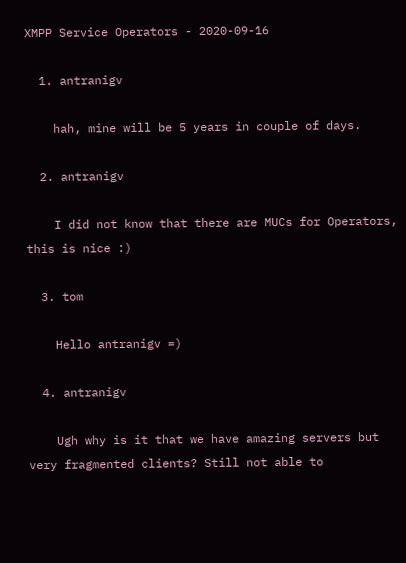XMPP Service Operators - 2020-09-16

  1. antranigv

    hah, mine will be 5 years in couple of days.

  2. antranigv

    I did not know that there are MUCs for Operators, this is nice :)

  3. tom

    Hello antranigv =)

  4. antranigv

    Ugh why is it that we have amazing servers but very fragmented clients? Still not able to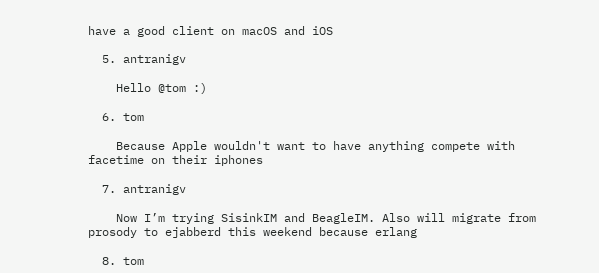have a good client on macOS and iOS

  5. antranigv

    Hello @tom :)

  6. tom

    Because Apple wouldn't want to have anything compete with facetime on their iphones

  7. antranigv

    Now I’m trying SisinkIM and BeagleIM. Also will migrate from prosody to ejabberd this weekend because erlang

  8. tom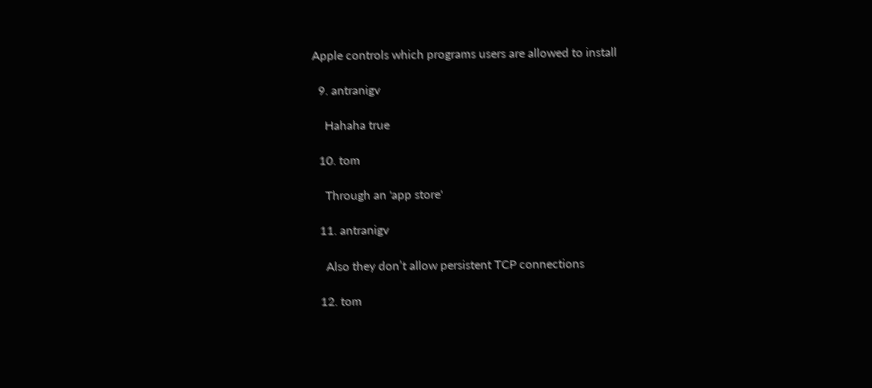Apple controls which programs users are allowed to install

  9. antranigv

    Hahaha true

  10. tom

    Through an 'app store'

  11. antranigv

    Also they don’t allow persistent TCP connections

  12. tom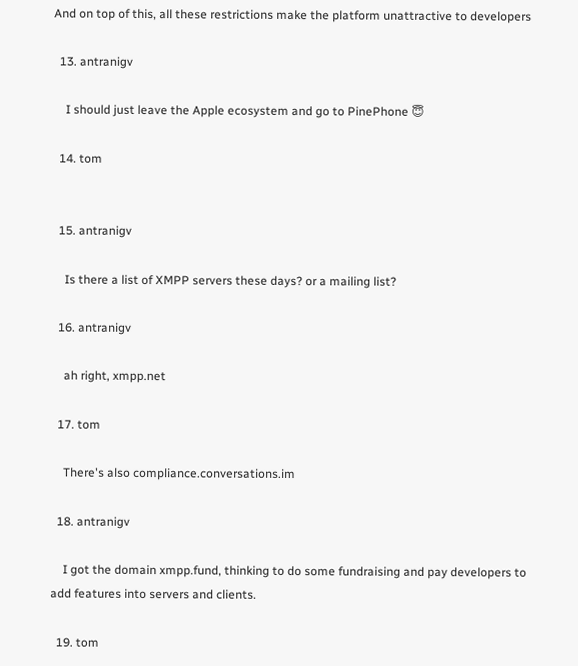And on top of this, all these restrictions make the platform unattractive to developers

  13. antranigv

    I should just leave the Apple ecosystem and go to PinePhone 😇

  14. tom


  15. antranigv

    Is there a list of XMPP servers these days? or a mailing list?

  16. antranigv

    ah right, xmpp.net

  17. tom

    There's also compliance.conversations.im

  18. antranigv

    I got the domain xmpp.fund, thinking to do some fundraising and pay developers to add features into servers and clients.

  19. tom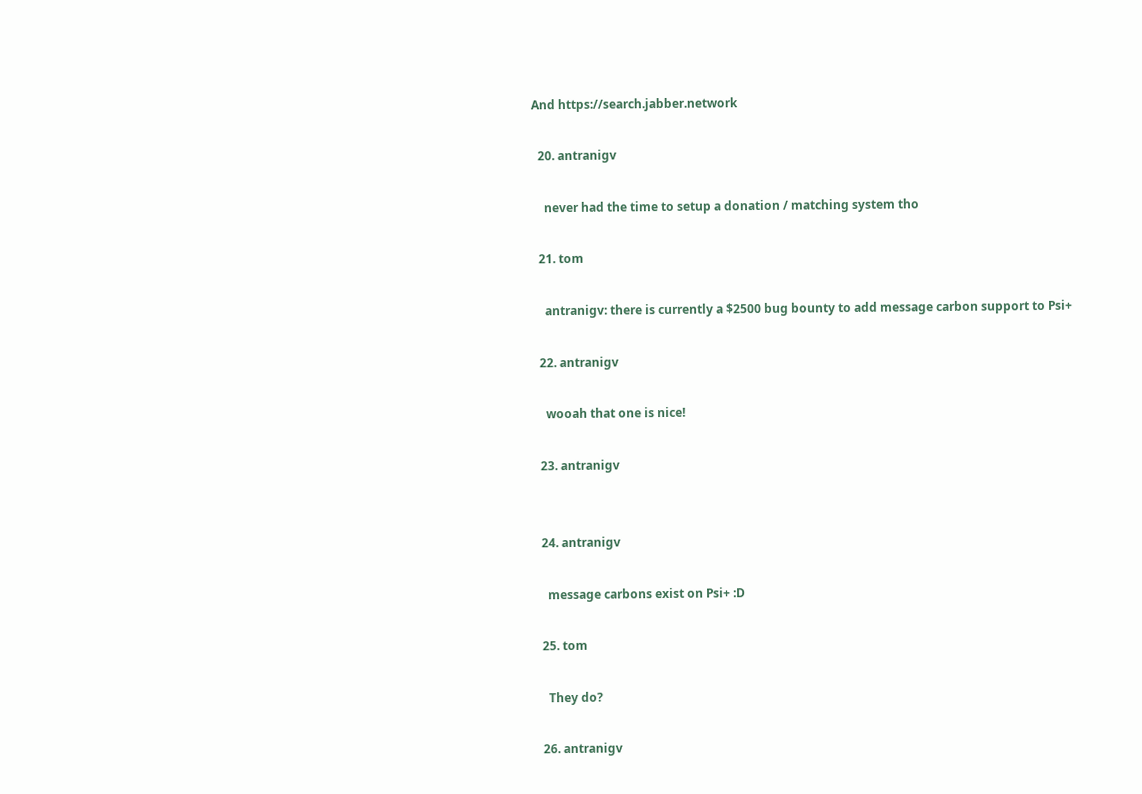And https://search.jabber.network

  20. antranigv

    never had the time to setup a donation / matching system tho

  21. tom

    antranigv: there is currently a $2500 bug bounty to add message carbon support to Psi+

  22. antranigv

    wooah that one is nice!

  23. antranigv


  24. antranigv

    message carbons exist on Psi+ :D

  25. tom

    They do?

  26. antranigv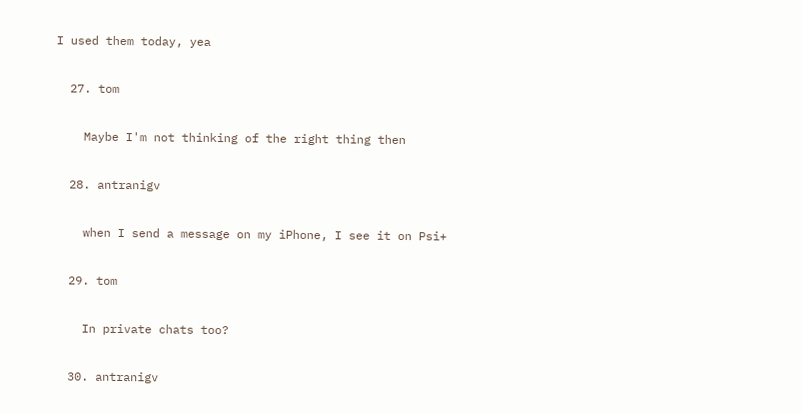I used them today, yea

  27. tom

    Maybe I'm not thinking of the right thing then

  28. antranigv

    when I send a message on my iPhone, I see it on Psi+

  29. tom

    In private chats too?

  30. antranigv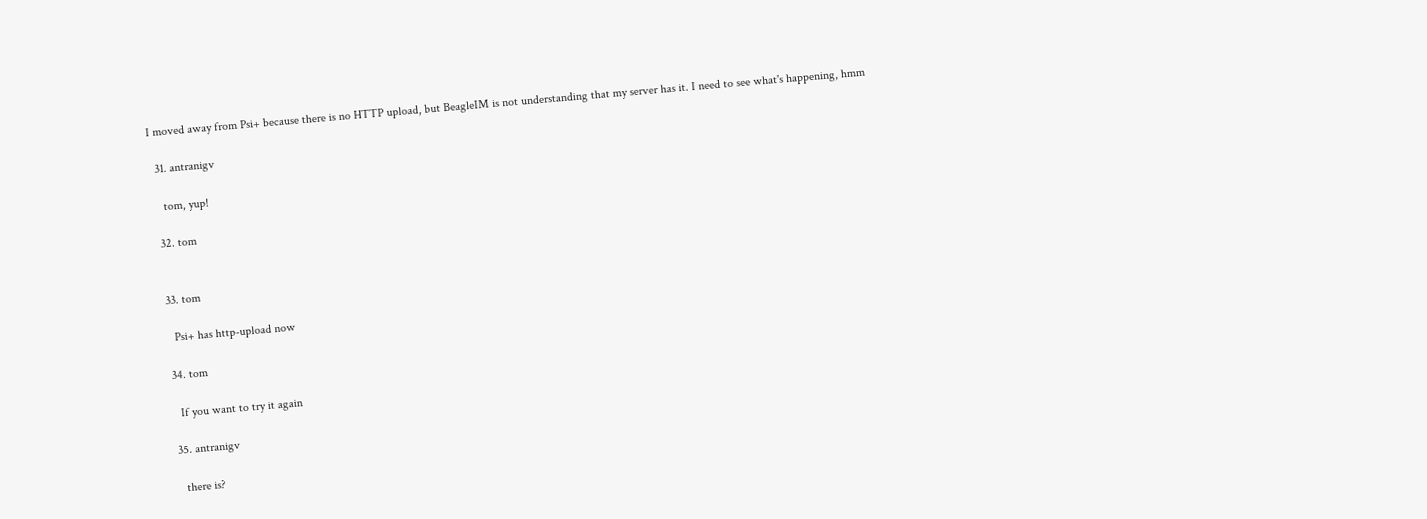I moved away from Psi+ because there is no HTTP upload, but BeagleIM is not understanding that my server has it. I need to see what's happening, hmm

  31. antranigv

    tom, yup!

  32. tom


  33. tom

    Psi+ has http-upload now

  34. tom

    If you want to try it again

  35. antranigv

    there is?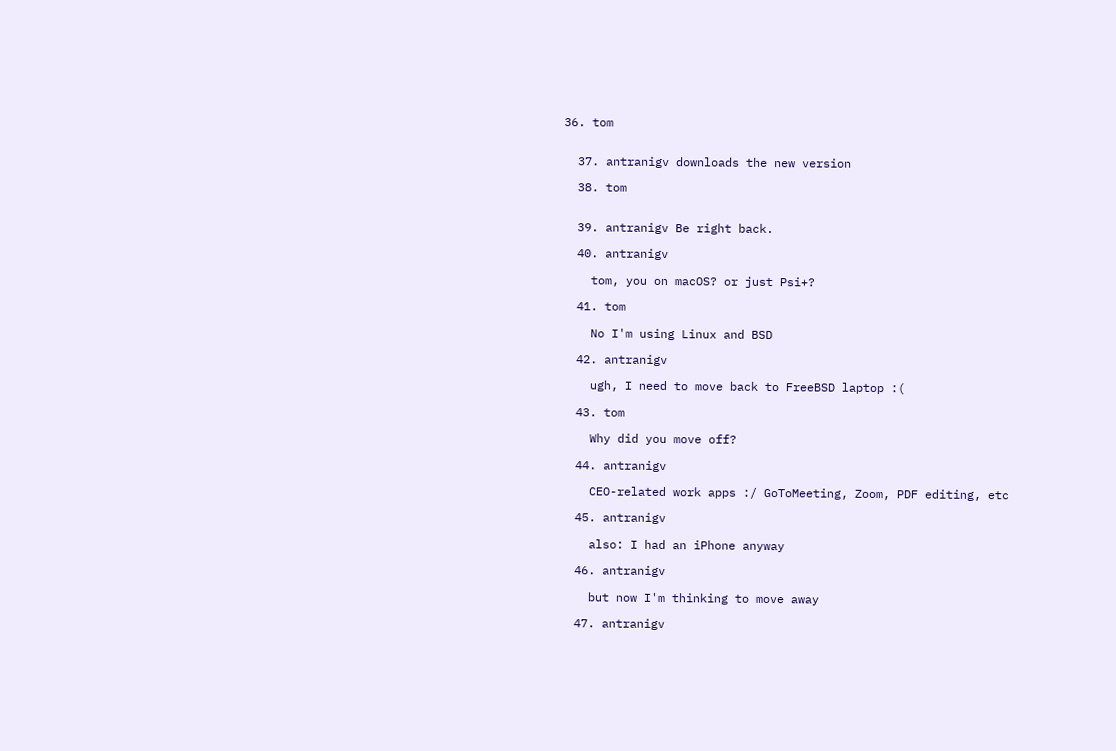36. tom


  37. antranigv downloads the new version

  38. tom


  39. antranigv Be right back.

  40. antranigv

    tom, you on macOS? or just Psi+?

  41. tom

    No I'm using Linux and BSD

  42. antranigv

    ugh, I need to move back to FreeBSD laptop :(

  43. tom

    Why did you move off?

  44. antranigv

    CEO-related work apps :/ GoToMeeting, Zoom, PDF editing, etc

  45. antranigv

    also: I had an iPhone anyway

  46. antranigv

    but now I'm thinking to move away

  47. antranigv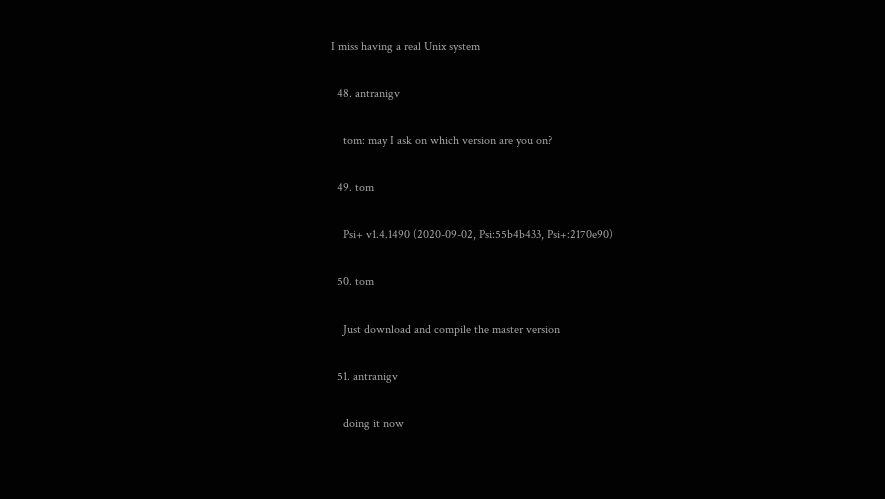I miss having a real Unix system

  48. antranigv

    tom: may I ask on which version are you on?

  49. tom

    Psi+ v1.4.1490 (2020-09-02, Psi:55b4b433, Psi+:2170e90)

  50. tom

    Just download and compile the master version

  51. antranigv

    doing it now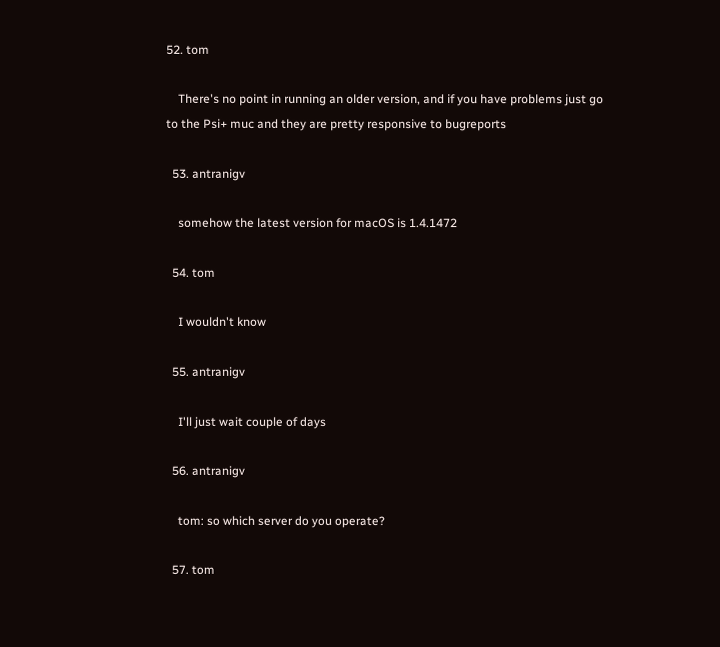52. tom

    There's no point in running an older version, and if you have problems just go to the Psi+ muc and they are pretty responsive to bugreports

  53. antranigv

    somehow the latest version for macOS is 1.4.1472

  54. tom

    I wouldn't know

  55. antranigv

    I'll just wait couple of days

  56. antranigv

    tom: so which server do you operate?

  57. tom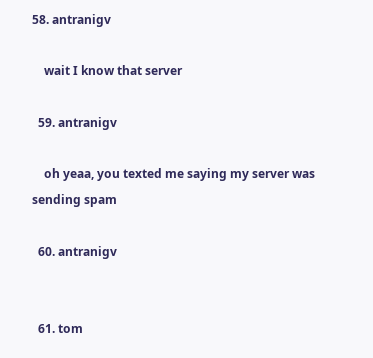58. antranigv

    wait I know that server

  59. antranigv

    oh yeaa, you texted me saying my server was sending spam

  60. antranigv


  61. tom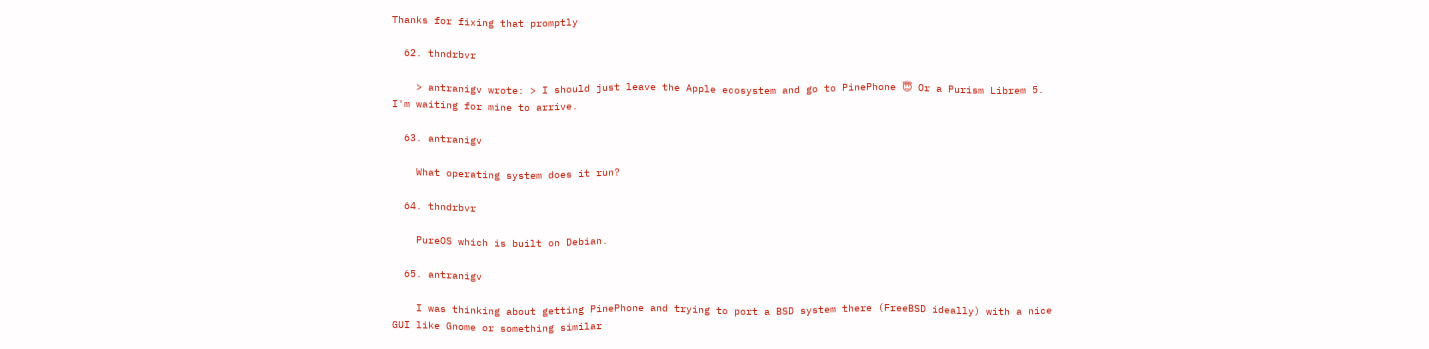Thanks for fixing that promptly

  62. thndrbvr

    > antranigv wrote: > I should just leave the Apple ecosystem and go to PinePhone 😇 Or a Purism Librem 5. I'm waiting for mine to arrive.

  63. antranigv

    What operating system does it run?

  64. thndrbvr

    PureOS which is built on Debian.

  65. antranigv

    I was thinking about getting PinePhone and trying to port a BSD system there (FreeBSD ideally) with a nice GUI like Gnome or something similar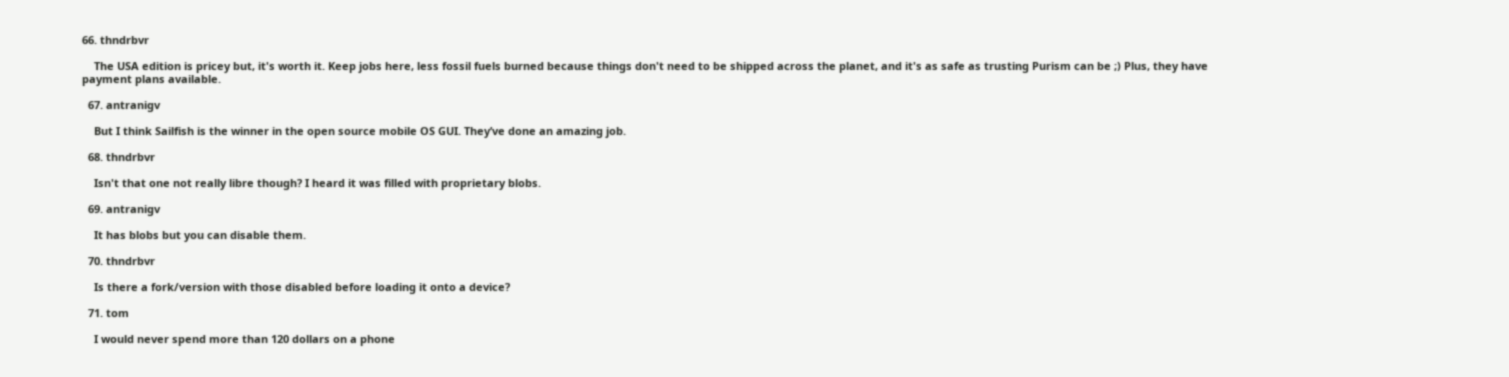66. thndrbvr

    The USA edition is pricey but, it's worth it. Keep jobs here, less fossil fuels burned because things don't need to be shipped across the planet, and it's as safe as trusting Purism can be ;) Plus, they have payment plans available.

  67. antranigv

    But I think Sailfish is the winner in the open source mobile OS GUI. They’ve done an amazing job.

  68. thndrbvr

    Isn't that one not really libre though? I heard it was filled with proprietary blobs.

  69. antranigv

    It has blobs but you can disable them.

  70. thndrbvr

    Is there a fork/version with those disabled before loading it onto a device?

  71. tom

    I would never spend more than 120 dollars on a phone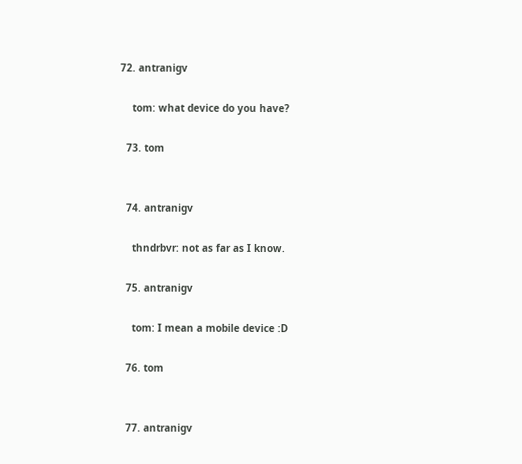72. antranigv

    tom: what device do you have?

  73. tom


  74. antranigv

    thndrbvr: not as far as I know.

  75. antranigv

    tom: I mean a mobile device :D

  76. tom


  77. antranigv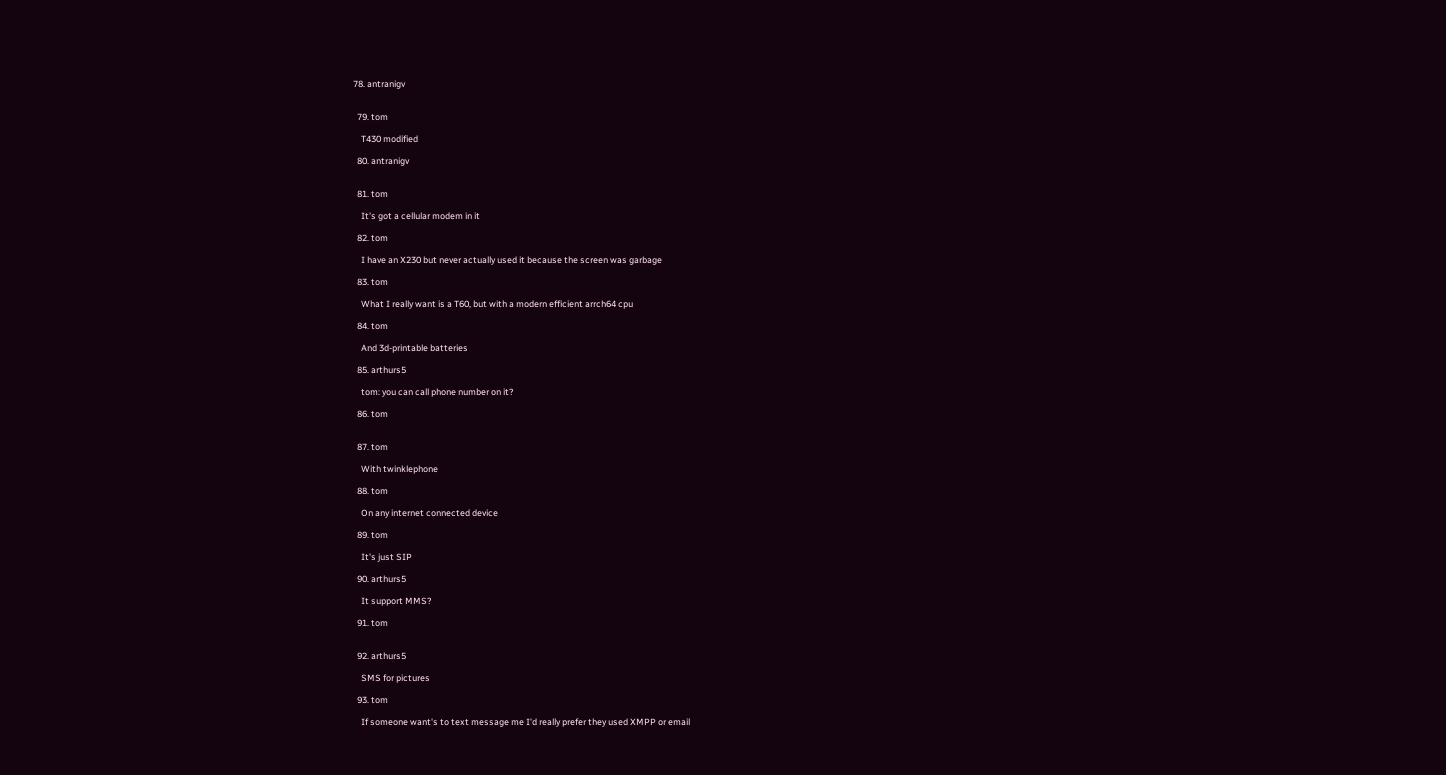78. antranigv


  79. tom

    T430 modified

  80. antranigv


  81. tom

    It's got a cellular modem in it

  82. tom

    I have an X230 but never actually used it because the screen was garbage

  83. tom

    What I really want is a T60, but with a modern efficient arrch64 cpu

  84. tom

    And 3d-printable batteries

  85. arthurs5

    tom: you can call phone number on it?

  86. tom


  87. tom

    With twinklephone

  88. tom

    On any internet connected device

  89. tom

    It's just SIP

  90. arthurs5

    It support MMS?

  91. tom


  92. arthurs5

    SMS for pictures

  93. tom

    If someone want's to text message me I'd really prefer they used XMPP or email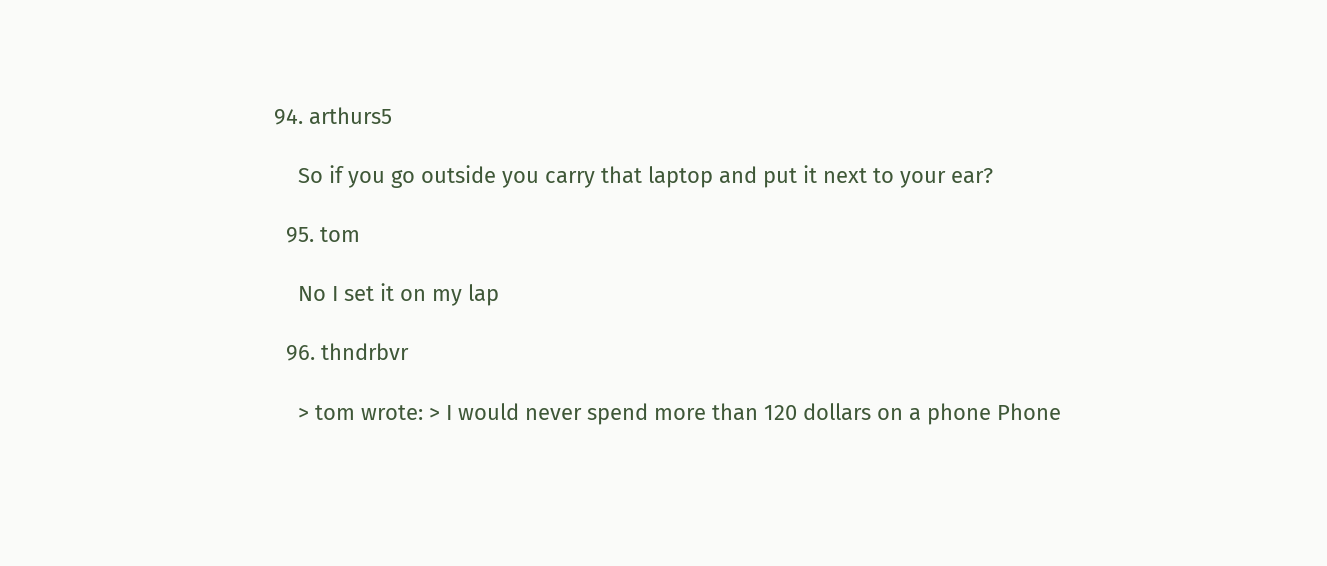94. arthurs5

    So if you go outside you carry that laptop and put it next to your ear?

  95. tom

    No I set it on my lap

  96. thndrbvr

    > tom wrote: > I would never spend more than 120 dollars on a phone Phone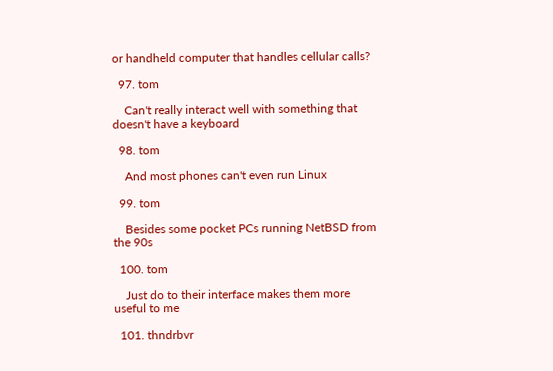or handheld computer that handles cellular calls?

  97. tom

    Can't really interact well with something that doesn't have a keyboard

  98. tom

    And most phones can't even run Linux

  99. tom

    Besides some pocket PCs running NetBSD from the 90s

  100. tom

    Just do to their interface makes them more useful to me

  101. thndrbvr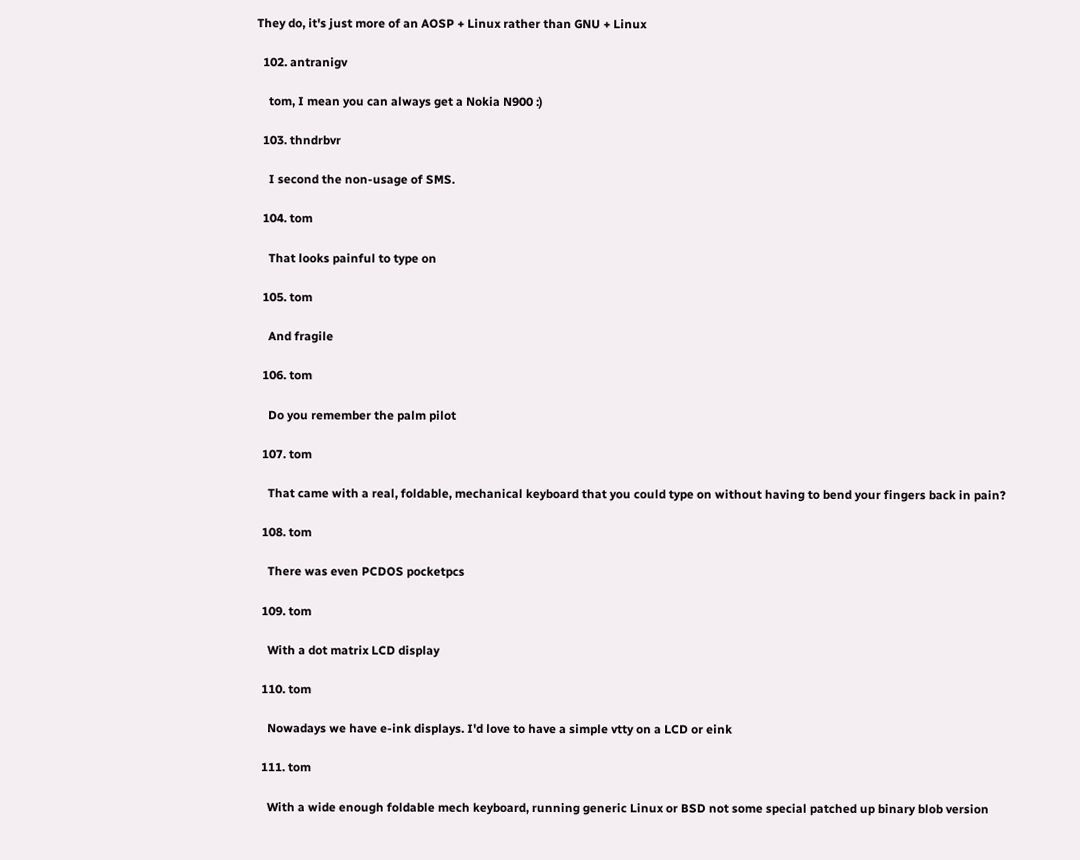They do, it's just more of an AOSP + Linux rather than GNU + Linux

  102. antranigv

    tom, I mean you can always get a Nokia N900 :)

  103. thndrbvr

    I second the non-usage of SMS.

  104. tom

    That looks painful to type on

  105. tom

    And fragile

  106. tom

    Do you remember the palm pilot

  107. tom

    That came with a real, foldable, mechanical keyboard that you could type on without having to bend your fingers back in pain?

  108. tom

    There was even PCDOS pocketpcs

  109. tom

    With a dot matrix LCD display

  110. tom

    Nowadays we have e-ink displays. I'd love to have a simple vtty on a LCD or eink

  111. tom

    With a wide enough foldable mech keyboard, running generic Linux or BSD not some special patched up binary blob version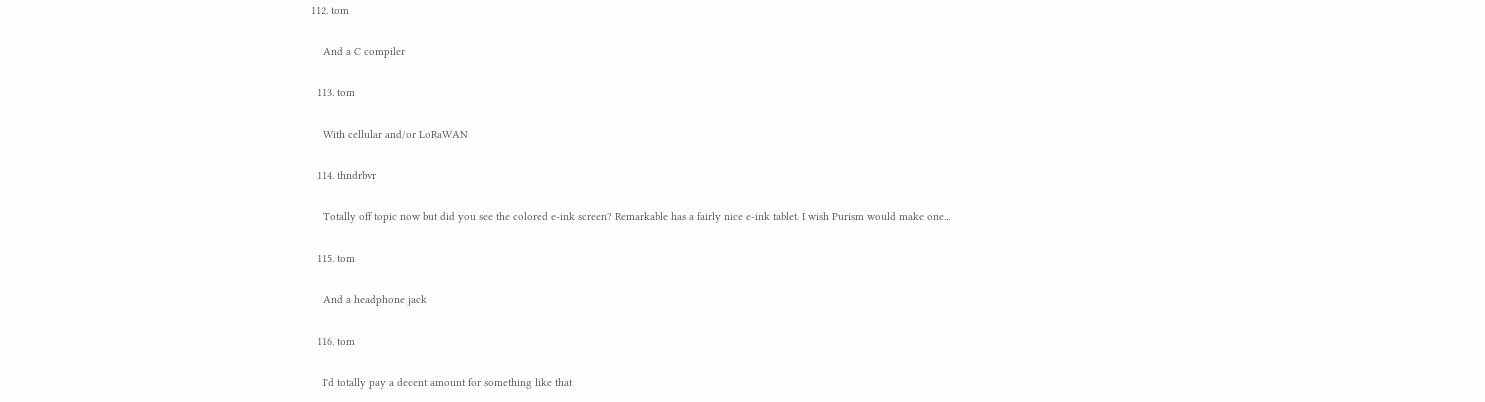112. tom

    And a C compiler

  113. tom

    With cellular and/or LoRaWAN

  114. thndrbvr

    Totally off topic now but did you see the colored e-ink screen? Remarkable has a fairly nice e-ink tablet. I wish Purism would make one...

  115. tom

    And a headphone jack

  116. tom

    I'd totally pay a decent amount for something like that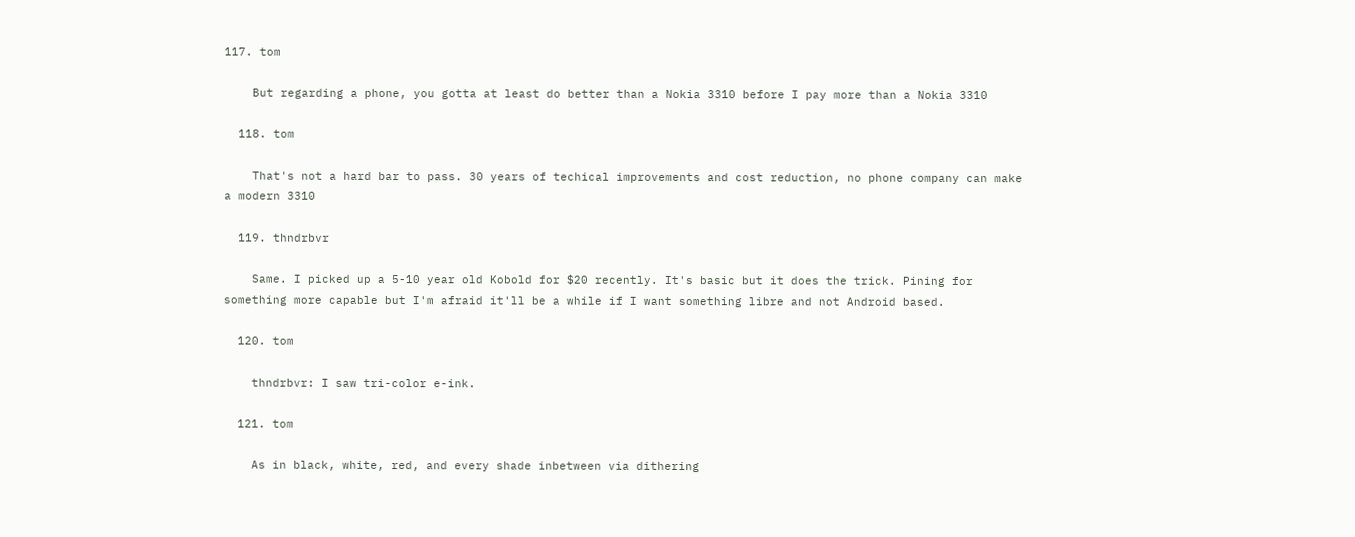117. tom

    But regarding a phone, you gotta at least do better than a Nokia 3310 before I pay more than a Nokia 3310

  118. tom

    That's not a hard bar to pass. 30 years of techical improvements and cost reduction, no phone company can make a modern 3310

  119. thndrbvr

    Same. I picked up a 5-10 year old Kobold for $20 recently. It's basic but it does the trick. Pining for something more capable but I'm afraid it'll be a while if I want something libre and not Android based.

  120. tom

    thndrbvr: I saw tri-color e-ink.

  121. tom

    As in black, white, red, and every shade inbetween via dithering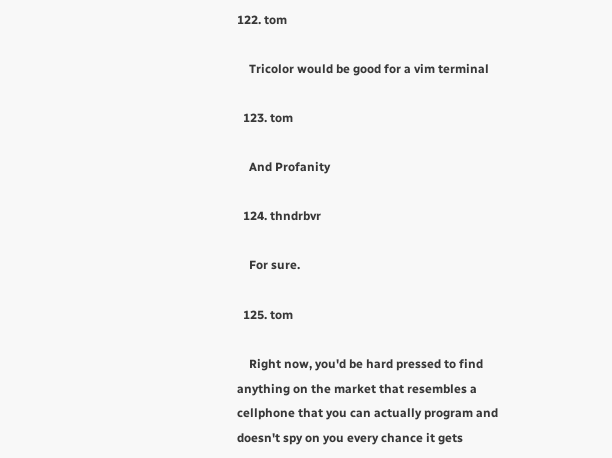122. tom

    Tricolor would be good for a vim terminal

  123. tom

    And Profanity

  124. thndrbvr

    For sure.

  125. tom

    Right now, you'd be hard pressed to find anything on the market that resembles a cellphone that you can actually program and doesn't spy on you every chance it gets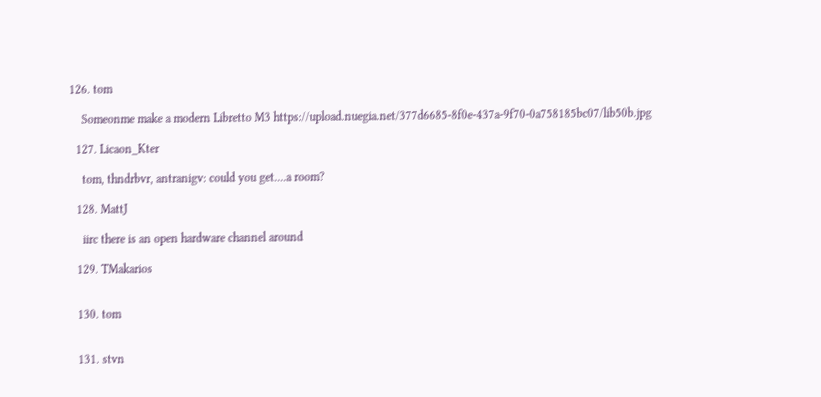126. tom

    Someonme make a modern Libretto M3 https://upload.nuegia.net/377d6685-8f0e-437a-9f70-0a758185bc07/lib50b.jpg

  127. Licaon_Kter

    tom, thndrbvr, antranigv: could you get....a room?

  128. MattJ

    iirc there is an open hardware channel around

  129. TMakarios


  130. tom


  131. stvn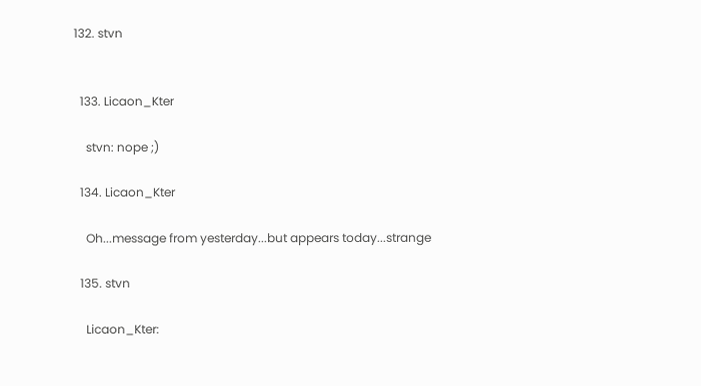132. stvn


  133. Licaon_Kter

    stvn: nope ;)

  134. Licaon_Kter

    Oh...message from yesterday...but appears today...strange

  135. stvn

    Licaon_Kter: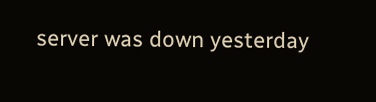server was down yesterday